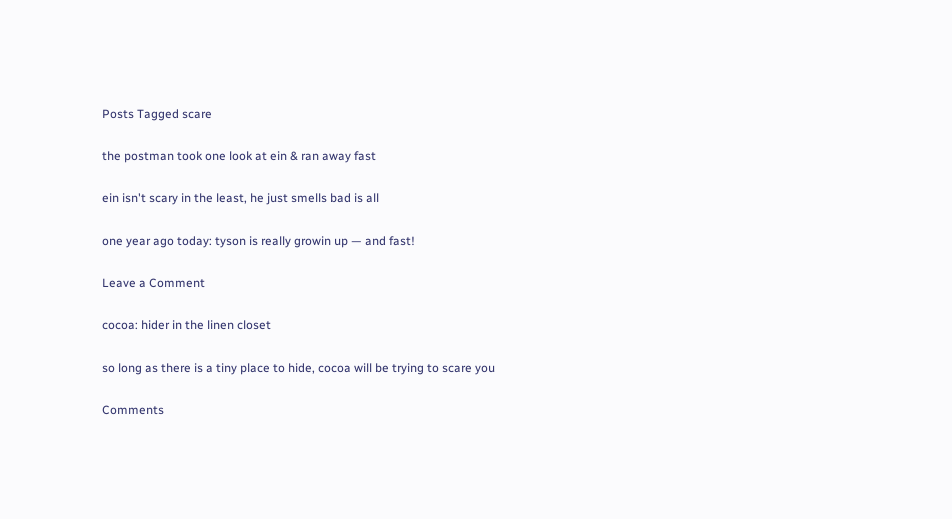Posts Tagged scare

the postman took one look at ein & ran away fast

ein isn't scary in the least, he just smells bad is all

one year ago today: tyson is really growin up — and fast!

Leave a Comment

cocoa: hider in the linen closet

so long as there is a tiny place to hide, cocoa will be trying to scare you

Comments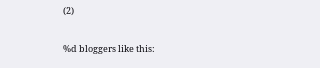(2)

%d bloggers like this: